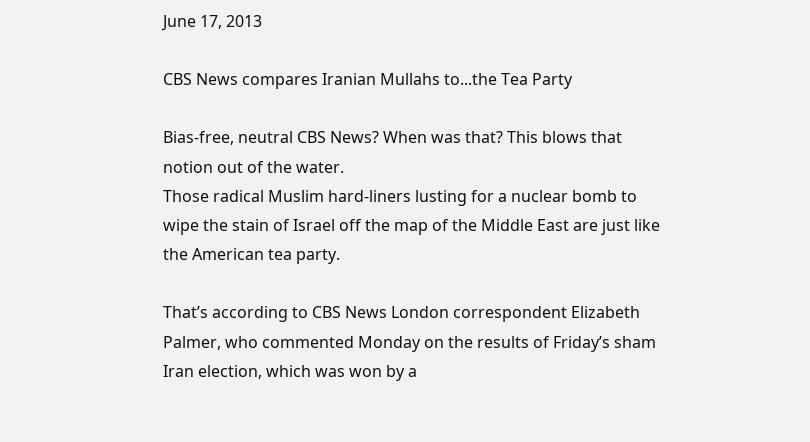June 17, 2013

CBS News compares Iranian Mullahs to...the Tea Party

Bias-free, neutral CBS News? When was that? This blows that notion out of the water.
Those radical Muslim hard-liners lusting for a nuclear bomb to wipe the stain of Israel off the map of the Middle East are just like the American tea party.

That’s according to CBS News London correspondent Elizabeth Palmer, who commented Monday on the results of Friday’s sham Iran election, which was won by a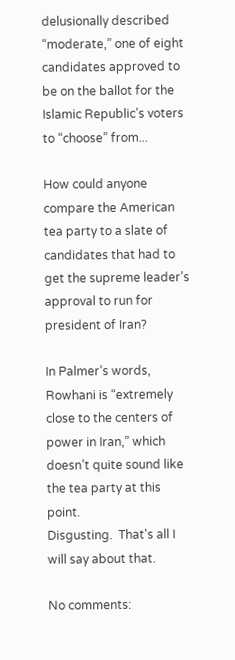delusionally described “moderate,” one of eight candidates approved to be on the ballot for the Islamic Republic’s voters to “choose” from...

How could anyone compare the American tea party to a slate of candidates that had to get the supreme leader’s approval to run for president of Iran?

In Palmer’s words, Rowhani is “extremely close to the centers of power in Iran,” which doesn’t quite sound like the tea party at this point.
Disgusting.  That's all I will say about that.

No comments: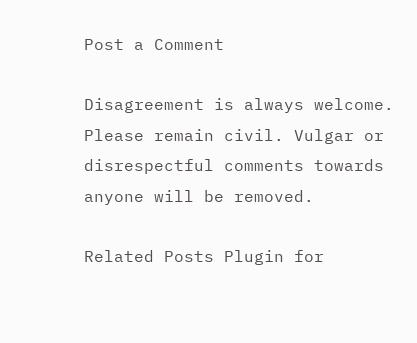Post a Comment

Disagreement is always welcome. Please remain civil. Vulgar or disrespectful comments towards anyone will be removed.

Related Posts Plugin for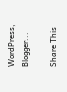WordPress, Blogger...

Share This